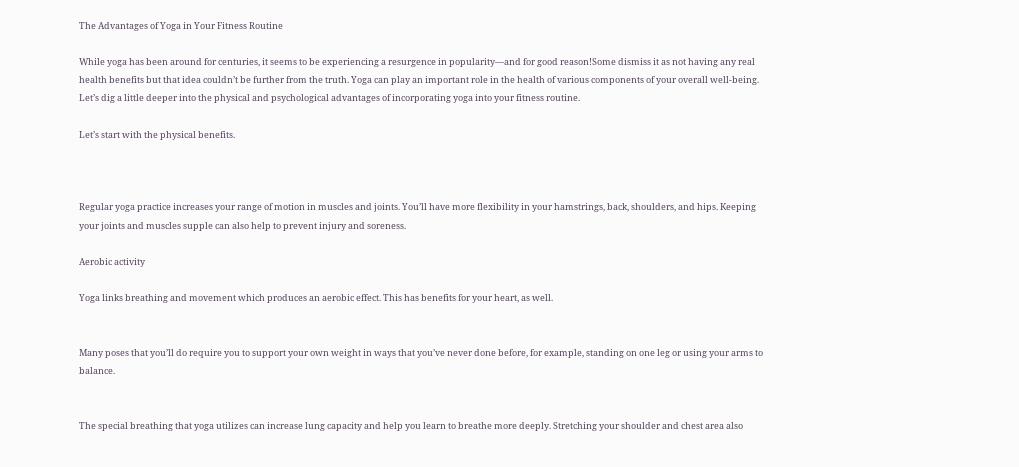The Advantages of Yoga in Your Fitness Routine

While yoga has been around for centuries, it seems to be experiencing a resurgence in popularity—and for good reason!Some dismiss it as not having any real health benefits but that idea couldn’t be further from the truth. Yoga can play an important role in the health of various components of your overall well-being. Let’s dig a little deeper into the physical and psychological advantages of incorporating yoga into your fitness routine.

Let’s start with the physical benefits.



Regular yoga practice increases your range of motion in muscles and joints. You’ll have more flexibility in your hamstrings, back, shoulders, and hips. Keeping your joints and muscles supple can also help to prevent injury and soreness.

Aerobic activity

Yoga links breathing and movement which produces an aerobic effect. This has benefits for your heart, as well.


Many poses that you’ll do require you to support your own weight in ways that you’ve never done before, for example, standing on one leg or using your arms to balance.


The special breathing that yoga utilizes can increase lung capacity and help you learn to breathe more deeply. Stretching your shoulder and chest area also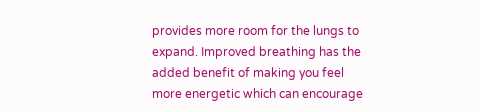provides more room for the lungs to expand. Improved breathing has the added benefit of making you feel more energetic which can encourage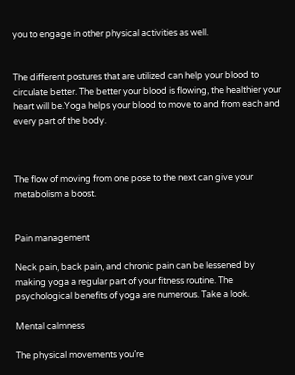you to engage in other physical activities as well.


The different postures that are utilized can help your blood to circulate better. The better your blood is flowing, the healthier your heart will be.Yoga helps your blood to move to and from each and every part of the body.



The flow of moving from one pose to the next can give your metabolism a boost.


Pain management

Neck pain, back pain, and chronic pain can be lessened by making yoga a regular part of your fitness routine. The psychological benefits of yoga are numerous. Take a look.

Mental calmness

The physical movements you’re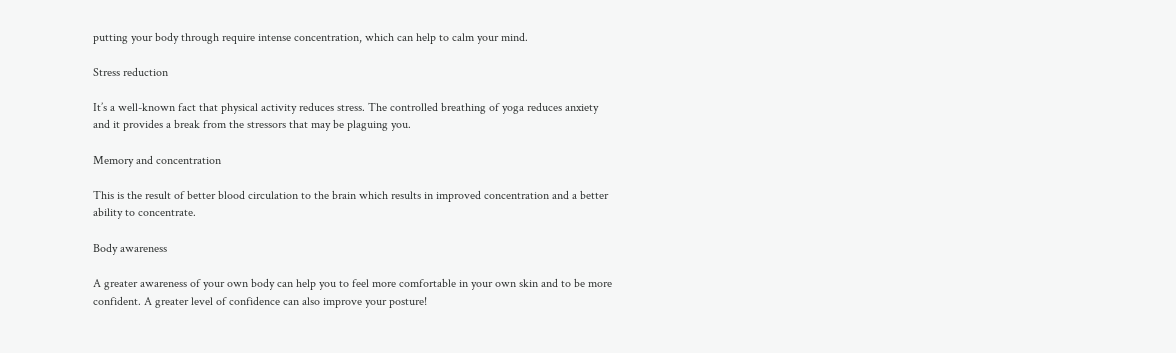putting your body through require intense concentration, which can help to calm your mind.

Stress reduction

It’s a well-known fact that physical activity reduces stress. The controlled breathing of yoga reduces anxiety and it provides a break from the stressors that may be plaguing you.

Memory and concentration

This is the result of better blood circulation to the brain which results in improved concentration and a better ability to concentrate.

Body awareness

A greater awareness of your own body can help you to feel more comfortable in your own skin and to be more confident. A greater level of confidence can also improve your posture!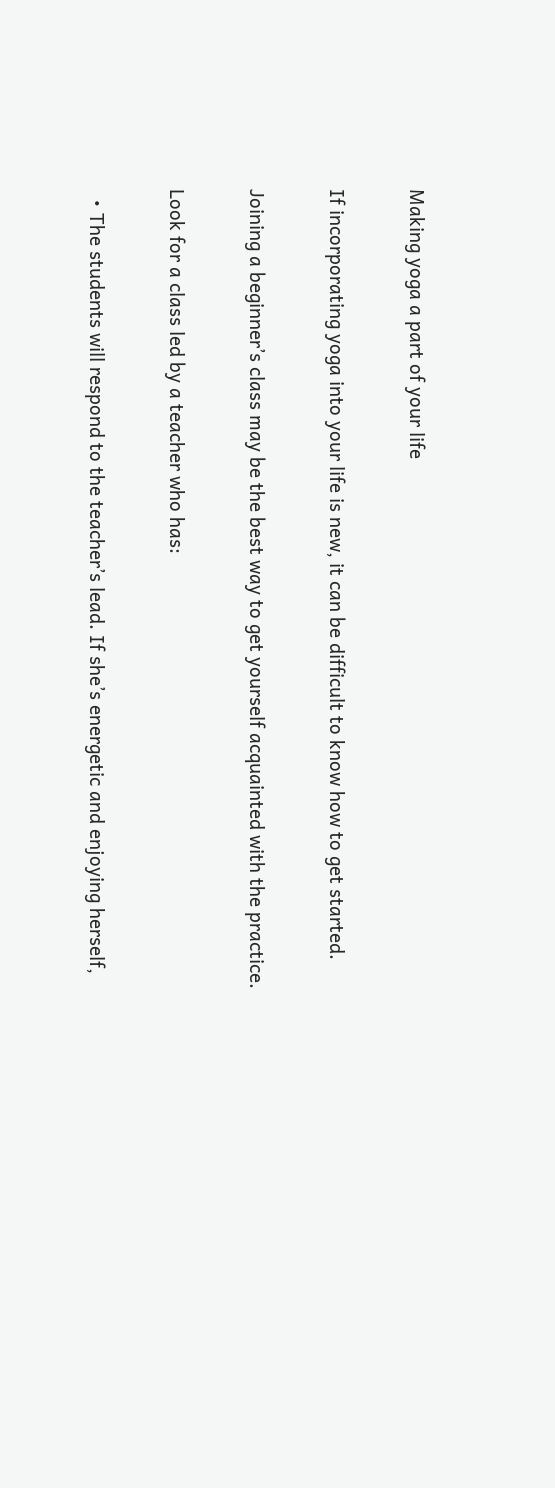Making yoga a part of your life

If incorporating yoga into your life is new, it can be difficult to know how to get started.

Joining a beginner’s class may be the best way to get yourself acquainted with the practice.

Look for a class led by a teacher who has:

  • The students will respond to the teacher’s lead. If she’s energetic and enjoying herself,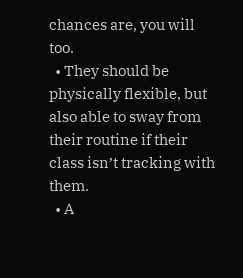chances are, you will too.
  • They should be physically flexible, but also able to sway from their routine if their class isn’t tracking with them.
  • A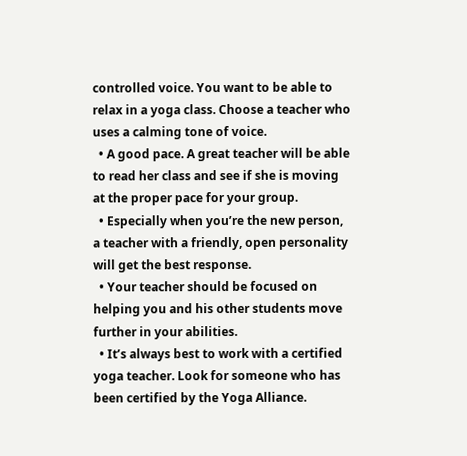controlled voice. You want to be able to relax in a yoga class. Choose a teacher who uses a calming tone of voice.
  • A good pace. A great teacher will be able to read her class and see if she is moving at the proper pace for your group.
  • Especially when you’re the new person, a teacher with a friendly, open personality will get the best response.
  • Your teacher should be focused on helping you and his other students move further in your abilities.
  • It’s always best to work with a certified yoga teacher. Look for someone who has been certified by the Yoga Alliance.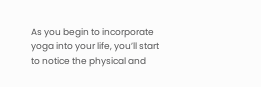As you begin to incorporate yoga into your life, you’ll start to notice the physical and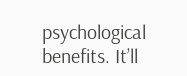psychological benefits. It’ll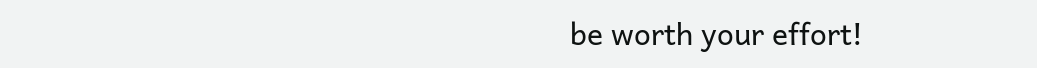be worth your effort!